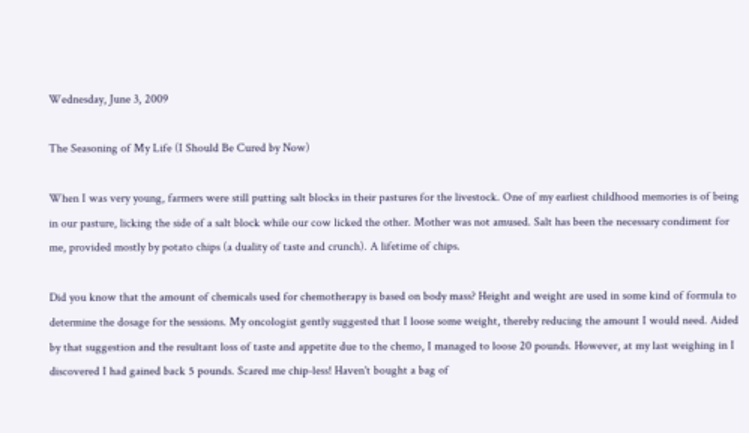Wednesday, June 3, 2009

The Seasoning of My Life (I Should Be Cured by Now)

When I was very young, farmers were still putting salt blocks in their pastures for the livestock. One of my earliest childhood memories is of being in our pasture, licking the side of a salt block while our cow licked the other. Mother was not amused. Salt has been the necessary condiment for me, provided mostly by potato chips (a duality of taste and crunch). A lifetime of chips.

Did you know that the amount of chemicals used for chemotherapy is based on body mass? Height and weight are used in some kind of formula to determine the dosage for the sessions. My oncologist gently suggested that I loose some weight, thereby reducing the amount I would need. Aided by that suggestion and the resultant loss of taste and appetite due to the chemo, I managed to loose 20 pounds. However, at my last weighing in I discovered I had gained back 5 pounds. Scared me chip-less! Haven't bought a bag of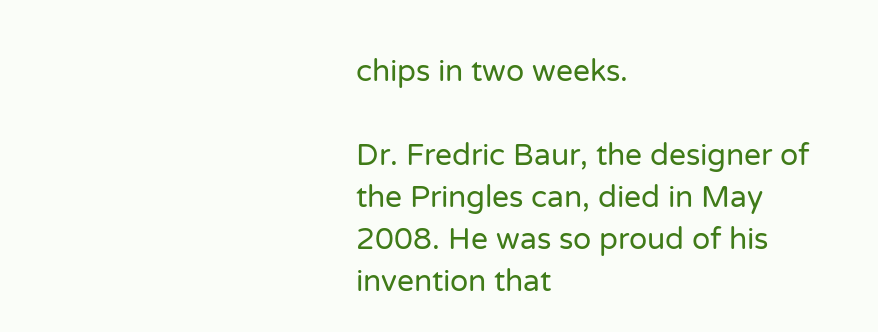chips in two weeks.

Dr. Fredric Baur, the designer of the Pringles can, died in May 2008. He was so proud of his invention that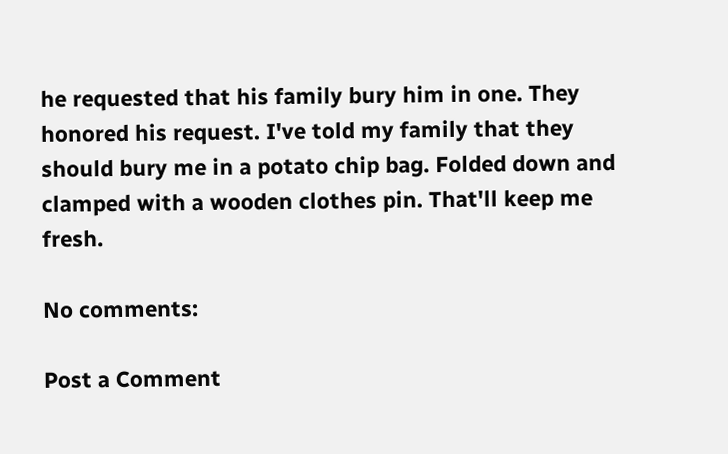he requested that his family bury him in one. They honored his request. I've told my family that they should bury me in a potato chip bag. Folded down and clamped with a wooden clothes pin. That'll keep me fresh.

No comments:

Post a Comment